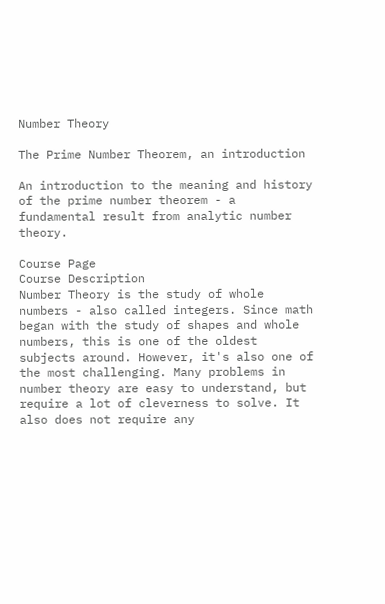Number Theory

The Prime Number Theorem, an introduction

An introduction to the meaning and history of the prime number theorem - a fundamental result from analytic number theory.

Course Page
Course Description
Number Theory is the study of whole numbers - also called integers. Since math began with the study of shapes and whole numbers, this is one of the oldest subjects around. However, it's also one of the most challenging. Many problems in number theory are easy to understand, but require a lot of cleverness to solve. It also does not require any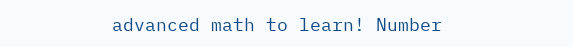advanced math to learn! Number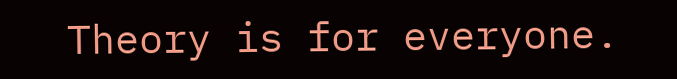Theory is for everyone.